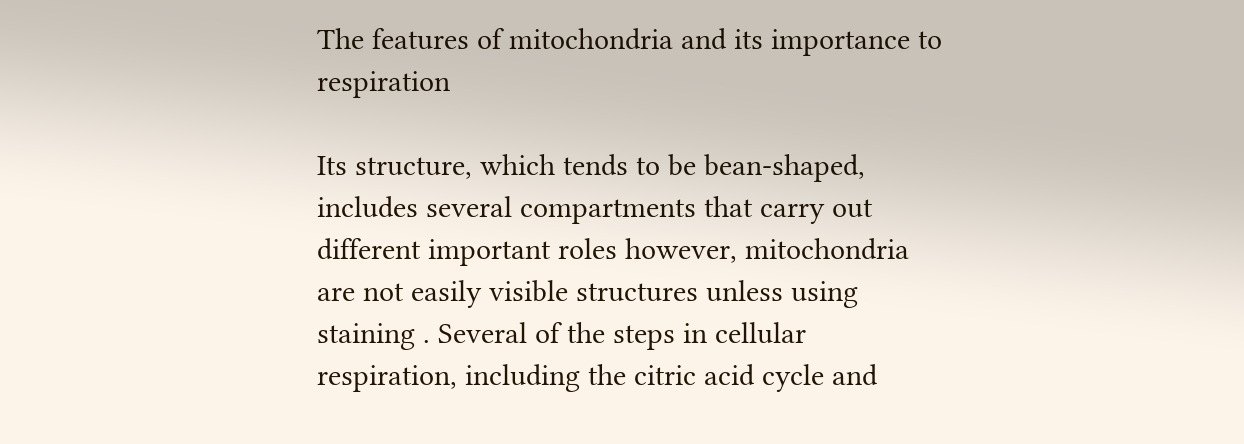The features of mitochondria and its importance to respiration

Its structure, which tends to be bean-shaped, includes several compartments that carry out different important roles however, mitochondria are not easily visible structures unless using staining . Several of the steps in cellular respiration, including the citric acid cycle and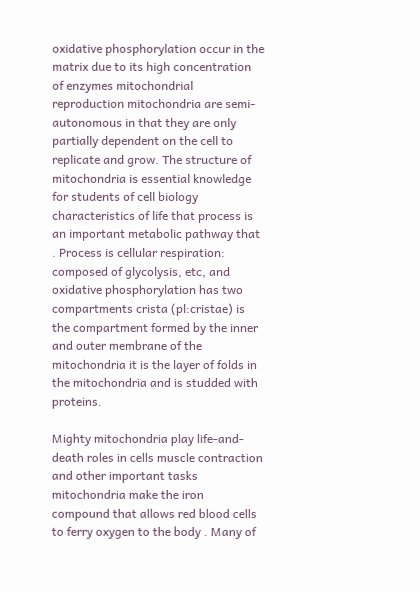oxidative phosphorylation occur in the matrix due to its high concentration of enzymes mitochondrial reproduction mitochondria are semi-autonomous in that they are only partially dependent on the cell to replicate and grow. The structure of mitochondria is essential knowledge for students of cell biology characteristics of life that process is an important metabolic pathway that . Process is cellular respiration: composed of glycolysis, etc, and oxidative phosphorylation has two compartments crista (pl:cristae) is the compartment formed by the inner and outer membrane of the mitochondria it is the layer of folds in the mitochondria and is studded with proteins.

Mighty mitochondria play life-and-death roles in cells muscle contraction and other important tasks mitochondria make the iron compound that allows red blood cells to ferry oxygen to the body . Many of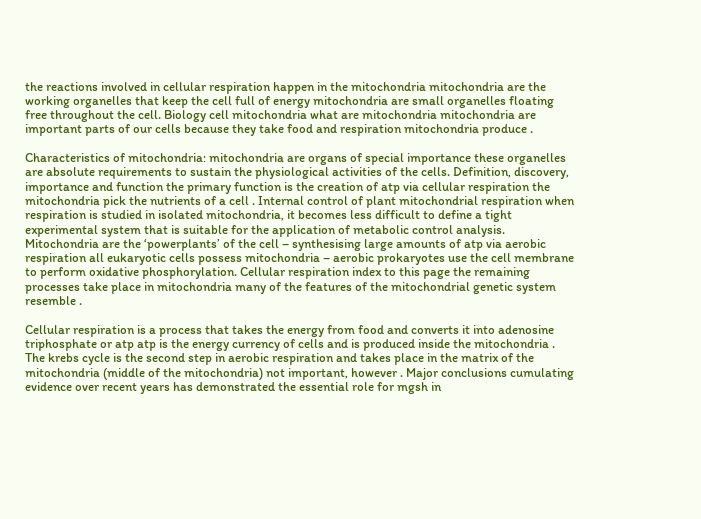the reactions involved in cellular respiration happen in the mitochondria mitochondria are the working organelles that keep the cell full of energy mitochondria are small organelles floating free throughout the cell. Biology cell mitochondria what are mitochondria mitochondria are important parts of our cells because they take food and respiration mitochondria produce .

Characteristics of mitochondria: mitochondria are organs of special importance these organelles are absolute requirements to sustain the physiological activities of the cells. Definition, discovery, importance and function the primary function is the creation of atp via cellular respiration the mitochondria pick the nutrients of a cell . Internal control of plant mitochondrial respiration when respiration is studied in isolated mitochondria, it becomes less difficult to define a tight experimental system that is suitable for the application of metabolic control analysis. Mitochondria are the ‘powerplants’ of the cell – synthesising large amounts of atp via aerobic respiration all eukaryotic cells possess mitochondria – aerobic prokaryotes use the cell membrane to perform oxidative phosphorylation. Cellular respiration index to this page the remaining processes take place in mitochondria many of the features of the mitochondrial genetic system resemble .

Cellular respiration is a process that takes the energy from food and converts it into adenosine triphosphate or atp atp is the energy currency of cells and is produced inside the mitochondria . The krebs cycle is the second step in aerobic respiration and takes place in the matrix of the mitochondria (middle of the mitochondria) not important, however . Major conclusions cumulating evidence over recent years has demonstrated the essential role for mgsh in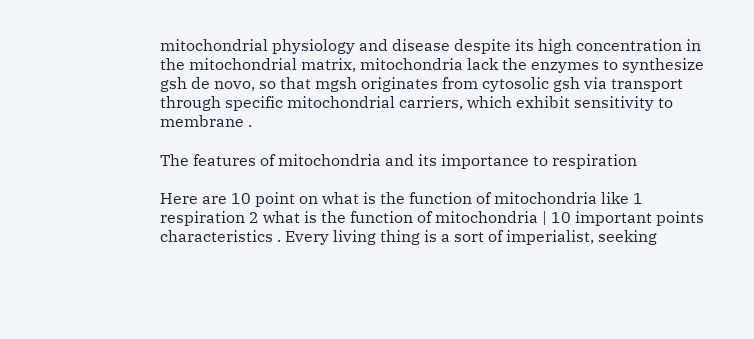mitochondrial physiology and disease despite its high concentration in the mitochondrial matrix, mitochondria lack the enzymes to synthesize gsh de novo, so that mgsh originates from cytosolic gsh via transport through specific mitochondrial carriers, which exhibit sensitivity to membrane .

The features of mitochondria and its importance to respiration

Here are 10 point on what is the function of mitochondria like 1 respiration 2 what is the function of mitochondria | 10 important points characteristics . Every living thing is a sort of imperialist, seeking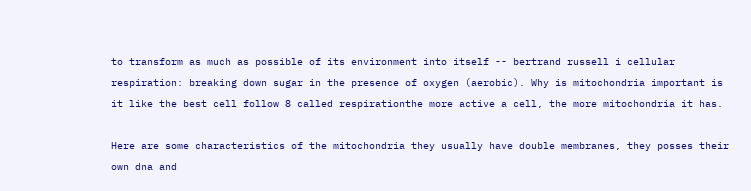to transform as much as possible of its environment into itself -- bertrand russell i cellular respiration: breaking down sugar in the presence of oxygen (aerobic). Why is mitochondria important is it like the best cell follow 8 called respirationthe more active a cell, the more mitochondria it has.

Here are some characteristics of the mitochondria they usually have double membranes, they posses their own dna and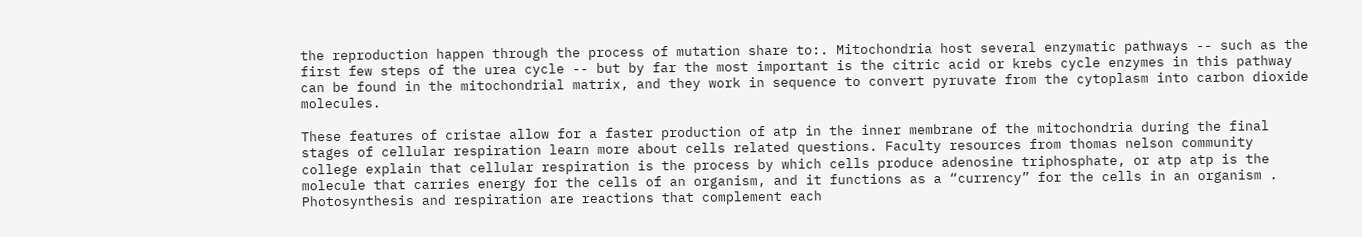the reproduction happen through the process of mutation share to:. Mitochondria host several enzymatic pathways -- such as the first few steps of the urea cycle -- but by far the most important is the citric acid or krebs cycle enzymes in this pathway can be found in the mitochondrial matrix, and they work in sequence to convert pyruvate from the cytoplasm into carbon dioxide molecules.

These features of cristae allow for a faster production of atp in the inner membrane of the mitochondria during the final stages of cellular respiration learn more about cells related questions. Faculty resources from thomas nelson community college explain that cellular respiration is the process by which cells produce adenosine triphosphate, or atp atp is the molecule that carries energy for the cells of an organism, and it functions as a “currency” for the cells in an organism . Photosynthesis and respiration are reactions that complement each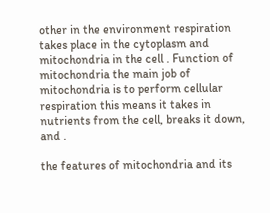other in the environment respiration takes place in the cytoplasm and mitochondria in the cell . Function of mitochondria the main job of mitochondria is to perform cellular respiration this means it takes in nutrients from the cell, breaks it down, and .

the features of mitochondria and its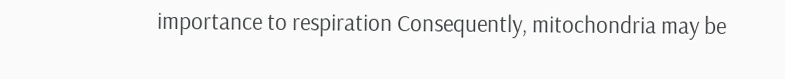importance to respiration Consequently, mitochondria may be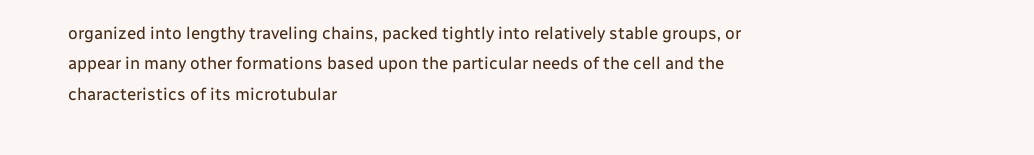organized into lengthy traveling chains, packed tightly into relatively stable groups, or appear in many other formations based upon the particular needs of the cell and the characteristics of its microtubular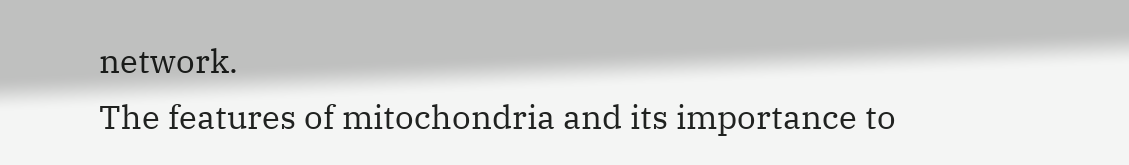network.
The features of mitochondria and its importance to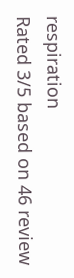respiration
Rated 3/5 based on 46 review